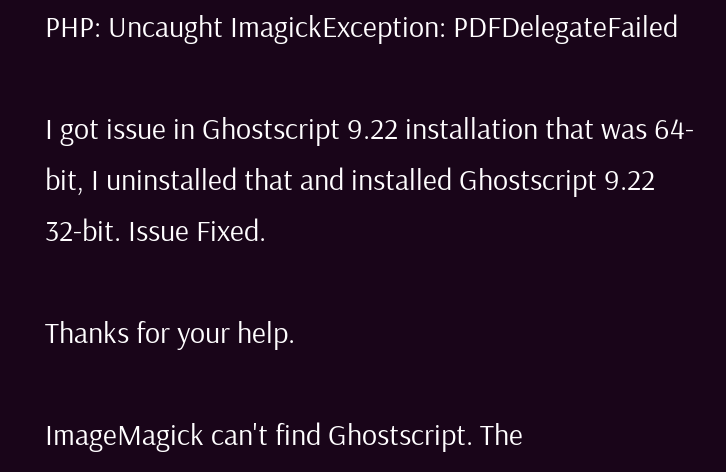PHP: Uncaught ImagickException: PDFDelegateFailed

I got issue in Ghostscript 9.22 installation that was 64-bit, I uninstalled that and installed Ghostscript 9.22 32-bit. Issue Fixed.

Thanks for your help.

ImageMagick can't find Ghostscript. The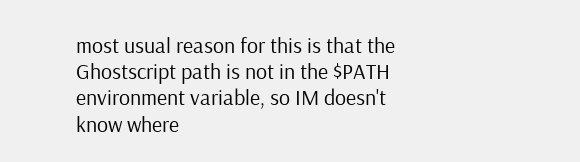most usual reason for this is that the Ghostscript path is not in the $PATH environment variable, so IM doesn't know where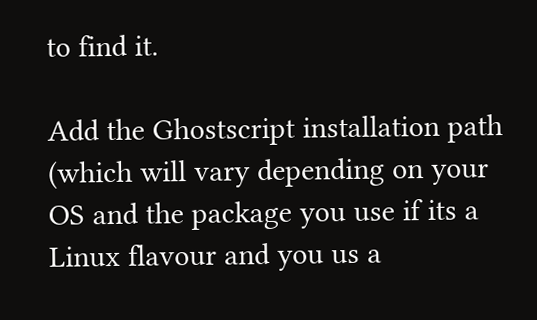to find it.

Add the Ghostscript installation path (which will vary depending on your OS and the package you use if its a Linux flavour and you us a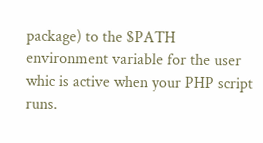package) to the $PATH environment variable for the user whic is active when your PHP script runs.